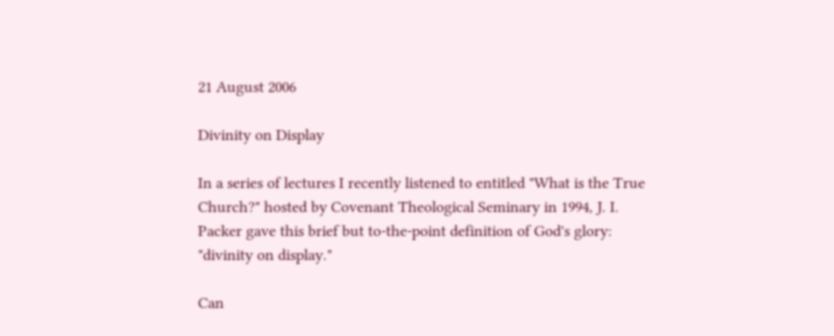21 August 2006

Divinity on Display

In a series of lectures I recently listened to entitled "What is the True Church?" hosted by Covenant Theological Seminary in 1994, J. I. Packer gave this brief but to-the-point definition of God's glory: "divinity on display."

Can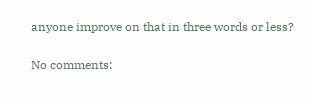anyone improve on that in three words or less?

No comments: